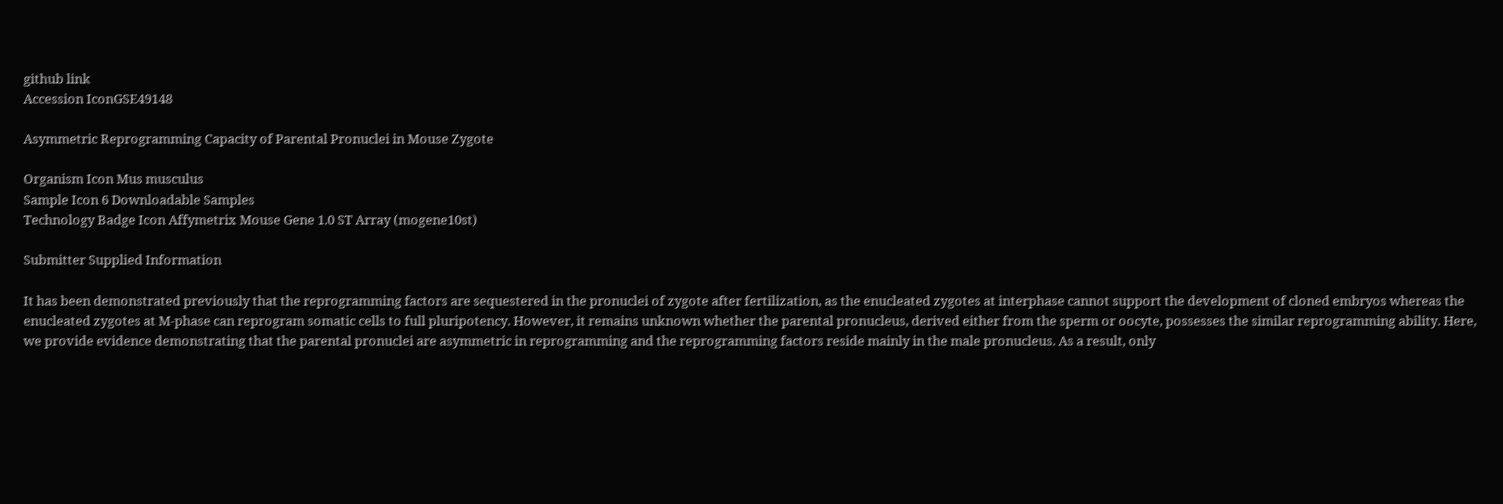github link
Accession IconGSE49148

Asymmetric Reprogramming Capacity of Parental Pronuclei in Mouse Zygote

Organism Icon Mus musculus
Sample Icon 6 Downloadable Samples
Technology Badge Icon Affymetrix Mouse Gene 1.0 ST Array (mogene10st)

Submitter Supplied Information

It has been demonstrated previously that the reprogramming factors are sequestered in the pronuclei of zygote after fertilization, as the enucleated zygotes at interphase cannot support the development of cloned embryos whereas the enucleated zygotes at M-phase can reprogram somatic cells to full pluripotency. However, it remains unknown whether the parental pronucleus, derived either from the sperm or oocyte, possesses the similar reprogramming ability. Here, we provide evidence demonstrating that the parental pronuclei are asymmetric in reprogramming and the reprogramming factors reside mainly in the male pronucleus. As a result, only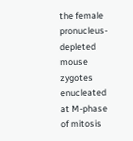the female pronucleus-depleted mouse zygotes enucleated at M-phase of mitosis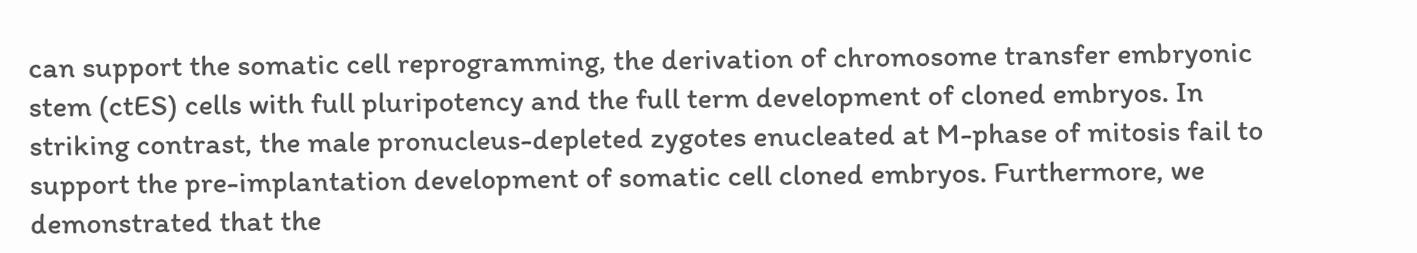can support the somatic cell reprogramming, the derivation of chromosome transfer embryonic stem (ctES) cells with full pluripotency and the full term development of cloned embryos. In striking contrast, the male pronucleus-depleted zygotes enucleated at M-phase of mitosis fail to support the pre-implantation development of somatic cell cloned embryos. Furthermore, we demonstrated that the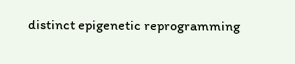distinct epigenetic reprogramming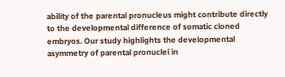ability of the parental pronucleus might contribute directly to the developmental difference of somatic cloned embryos. Our study highlights the developmental asymmetry of parental pronuclei in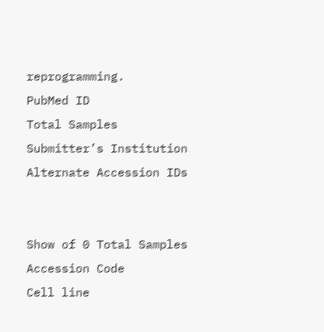reprogramming.
PubMed ID
Total Samples
Submitter’s Institution
Alternate Accession IDs


Show of 0 Total Samples
Accession Code
Cell line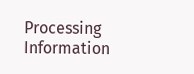Processing Information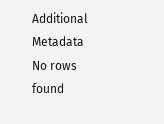Additional Metadata
No rows found